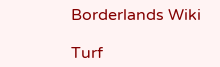Borderlands Wiki

Turf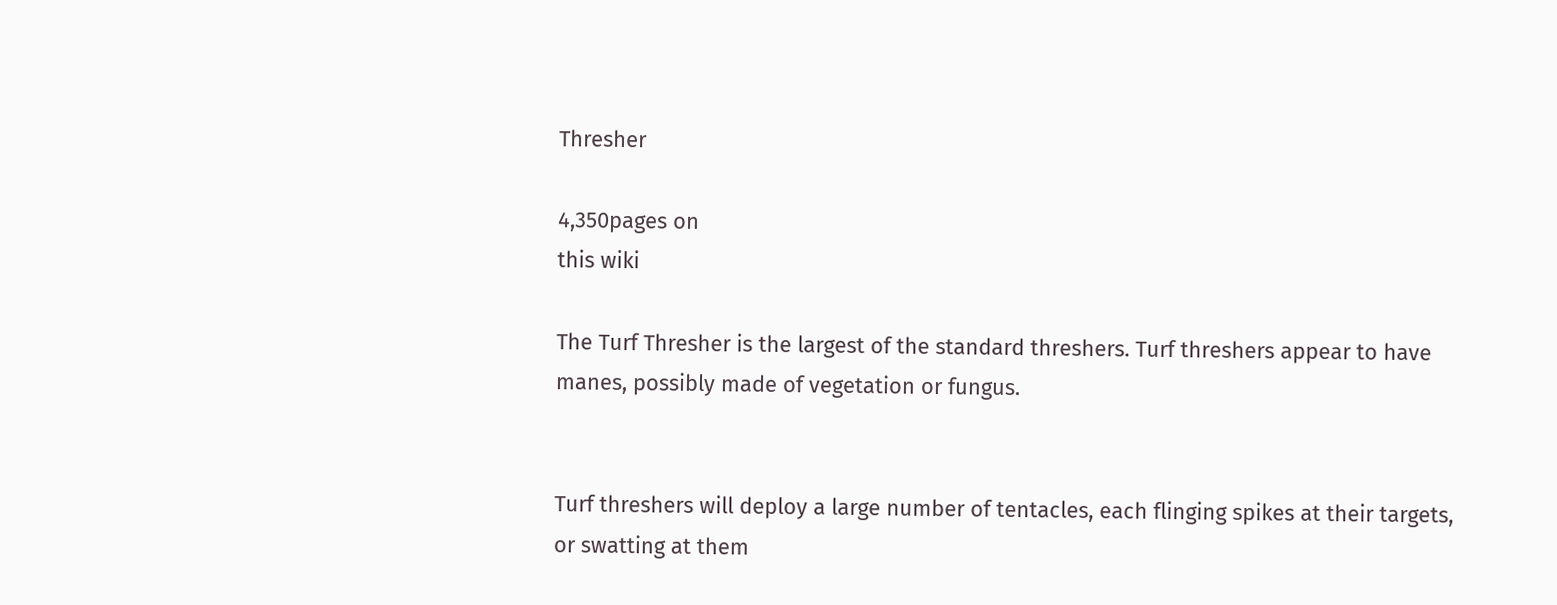Thresher

4,350pages on
this wiki

The Turf Thresher is the largest of the standard threshers. Turf threshers appear to have manes, possibly made of vegetation or fungus.


Turf threshers will deploy a large number of tentacles, each flinging spikes at their targets, or swatting at them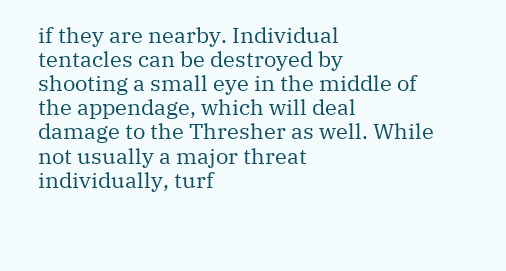if they are nearby. Individual tentacles can be destroyed by shooting a small eye in the middle of the appendage, which will deal damage to the Thresher as well. While not usually a major threat individually, turf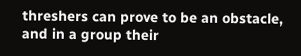threshers can prove to be an obstacle, and in a group their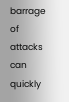barrage of attacks can quickly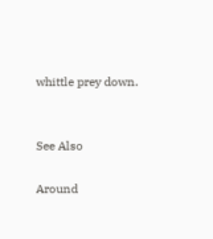whittle prey down.


See Also

Around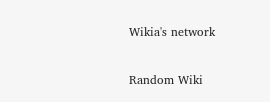Wikia's network

Random Wiki